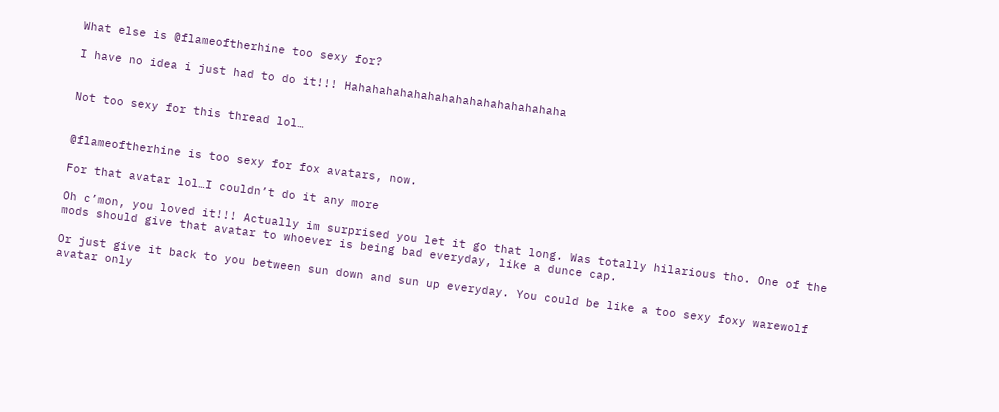What else is @flameoftherhine too sexy for?

I have no idea i just had to do it!!! Hahahahahahahahahahahahahahahaha


Not too sexy for this thread lol…


@flameoftherhine is too sexy for fox avatars, now.

For that avatar lol…I couldn’t do it any more

Oh c’mon, you loved it!!! Actually im surprised you let it go that long. Was totally hilarious tho. One of the mods should give that avatar to whoever is being bad everyday, like a dunce cap.

Or just give it back to you between sun down and sun up everyday. You could be like a too sexy foxy warewolf avatar only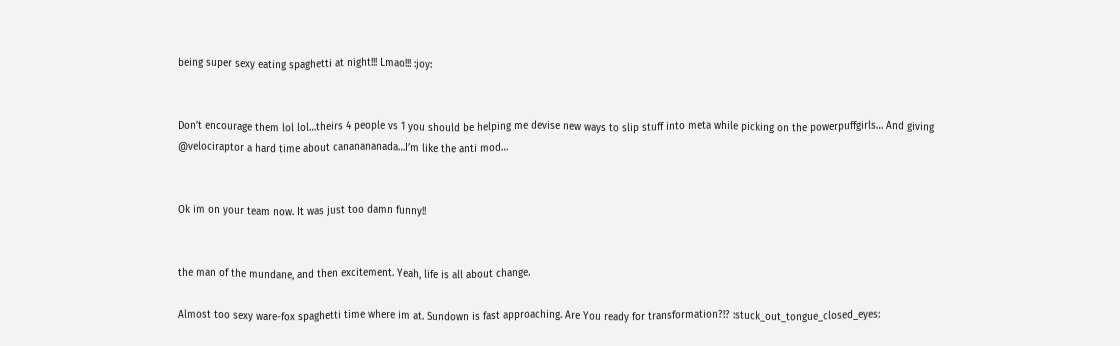being super sexy eating spaghetti at night!!! Lmao!!! :joy:


Don’t encourage them lol lol…theirs 4 people vs 1 you should be helping me devise new ways to slip stuff into meta while picking on the powerpuffgirls… And giving @velociraptor a hard time about cananananada…I’m like the anti mod…


Ok im on your team now. It was just too damn funny!!


the man of the mundane, and then excitement. Yeah, life is all about change.

Almost too sexy ware-fox spaghetti time where im at. Sundown is fast approaching. Are You ready for transformation?!? :stuck_out_tongue_closed_eyes: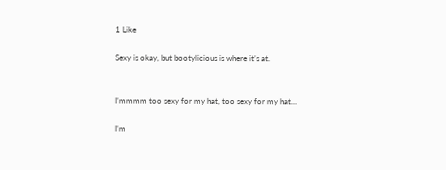1 Like

Sexy is okay, but bootylicious is where it’s at.


I’mmmm too sexy for my hat, too sexy for my hat…

I’m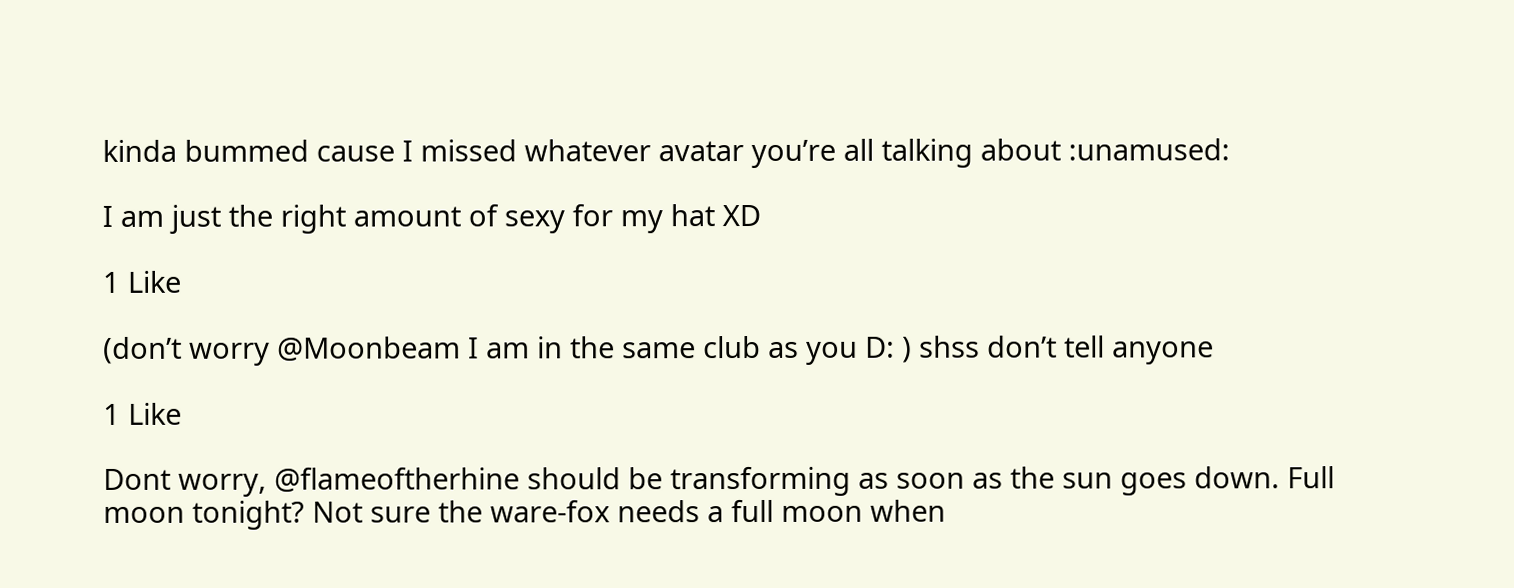kinda bummed cause I missed whatever avatar you’re all talking about :unamused:

I am just the right amount of sexy for my hat XD

1 Like

(don’t worry @Moonbeam I am in the same club as you D: ) shss don’t tell anyone

1 Like

Dont worry, @flameoftherhine should be transforming as soon as the sun goes down. Full moon tonight? Not sure the ware-fox needs a full moon when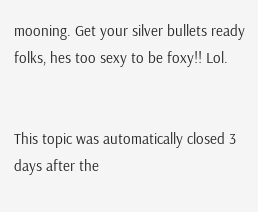mooning. Get your silver bullets ready folks, hes too sexy to be foxy!! Lol.


This topic was automatically closed 3 days after the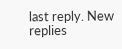last reply. New replies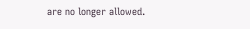are no longer allowed.